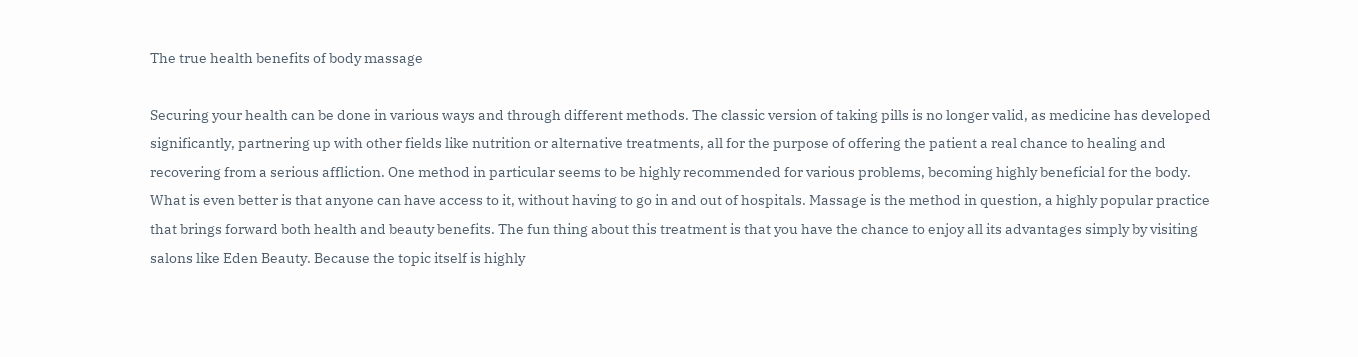The true health benefits of body massage

Securing your health can be done in various ways and through different methods. The classic version of taking pills is no longer valid, as medicine has developed significantly, partnering up with other fields like nutrition or alternative treatments, all for the purpose of offering the patient a real chance to healing and recovering from a serious affliction. One method in particular seems to be highly recommended for various problems, becoming highly beneficial for the body. What is even better is that anyone can have access to it, without having to go in and out of hospitals. Massage is the method in question, a highly popular practice that brings forward both health and beauty benefits. The fun thing about this treatment is that you have the chance to enjoy all its advantages simply by visiting salons like Eden Beauty. Because the topic itself is highly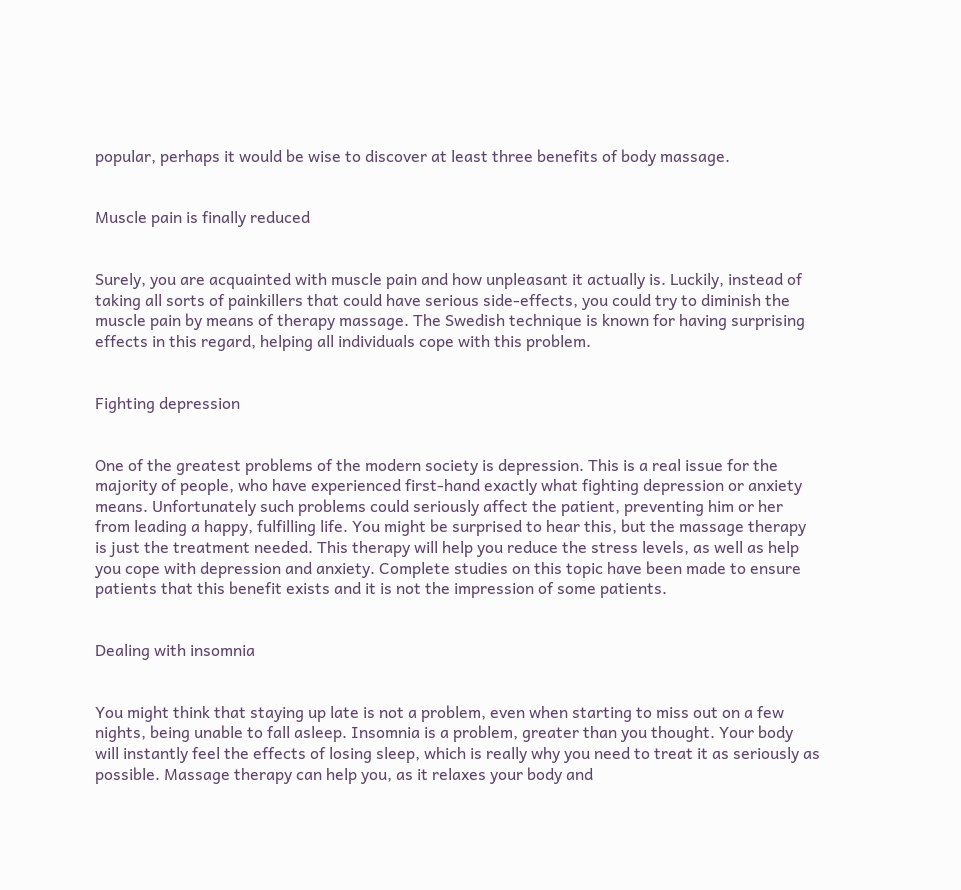popular, perhaps it would be wise to discover at least three benefits of body massage.


Muscle pain is finally reduced


Surely, you are acquainted with muscle pain and how unpleasant it actually is. Luckily, instead of taking all sorts of painkillers that could have serious side-effects, you could try to diminish the muscle pain by means of therapy massage. The Swedish technique is known for having surprising effects in this regard, helping all individuals cope with this problem.


Fighting depression


One of the greatest problems of the modern society is depression. This is a real issue for the majority of people, who have experienced first-hand exactly what fighting depression or anxiety means. Unfortunately such problems could seriously affect the patient, preventing him or her from leading a happy, fulfilling life. You might be surprised to hear this, but the massage therapy is just the treatment needed. This therapy will help you reduce the stress levels, as well as help you cope with depression and anxiety. Complete studies on this topic have been made to ensure patients that this benefit exists and it is not the impression of some patients.


Dealing with insomnia


You might think that staying up late is not a problem, even when starting to miss out on a few nights, being unable to fall asleep. Insomnia is a problem, greater than you thought. Your body will instantly feel the effects of losing sleep, which is really why you need to treat it as seriously as possible. Massage therapy can help you, as it relaxes your body and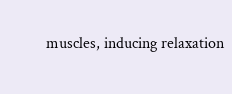muscles, inducing relaxation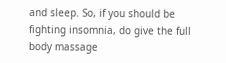and sleep. So, if you should be fighting insomnia, do give the full body massage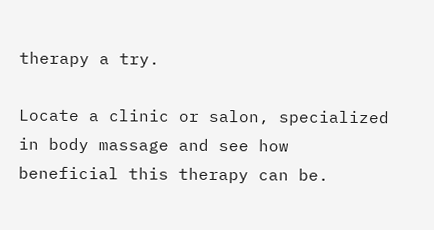therapy a try.

Locate a clinic or salon, specialized in body massage and see how beneficial this therapy can be.